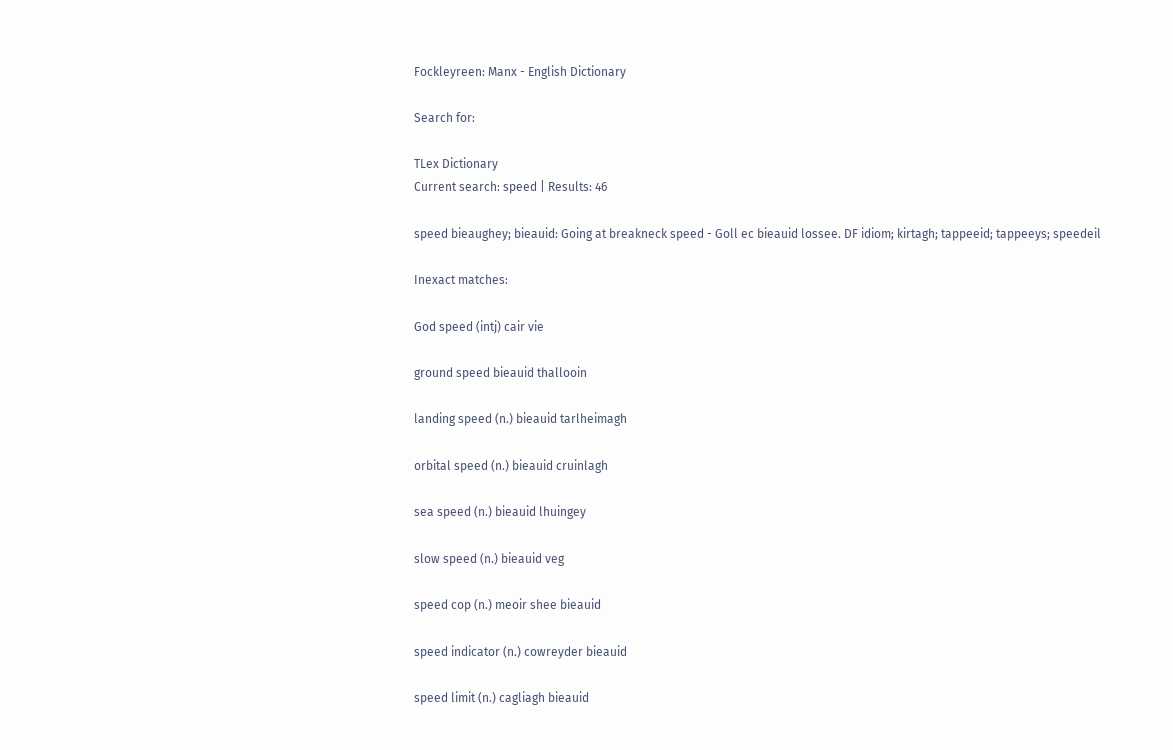Fockleyreen: Manx - English Dictionary

Search for:

TLex Dictionary
Current search: speed | Results: 46

speed bieaughey; bieauid: Going at breakneck speed - Goll ec bieauid lossee. DF idiom; kirtagh; tappeeid; tappeeys; speedeil

Inexact matches:

God speed (intj) cair vie

ground speed bieauid thallooin

landing speed (n.) bieauid tarlheimagh

orbital speed (n.) bieauid cruinlagh

sea speed (n.) bieauid lhuingey

slow speed (n.) bieauid veg

speed cop (n.) meoir shee bieauid

speed indicator (n.) cowreyder bieauid

speed limit (n.) cagliagh bieauid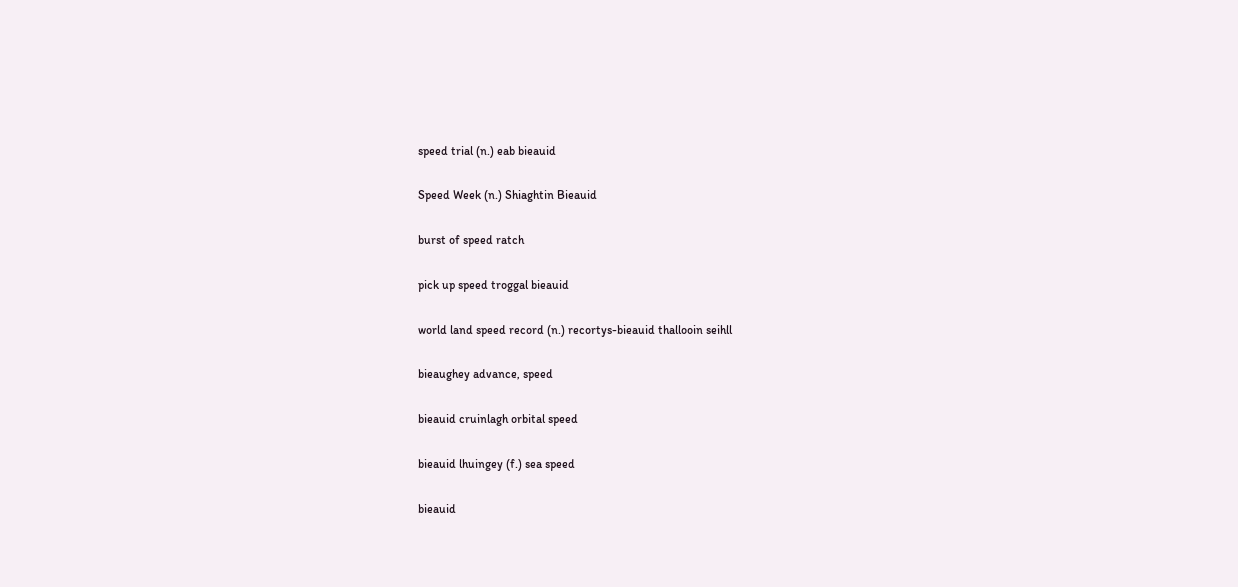speed trial (n.) eab bieauid

Speed Week (n.) Shiaghtin Bieauid

burst of speed ratch

pick up speed troggal bieauid

world land speed record (n.) recortys-bieauid thallooin seihll

bieaughey advance, speed

bieauid cruinlagh orbital speed

bieauid lhuingey (f.) sea speed

bieauid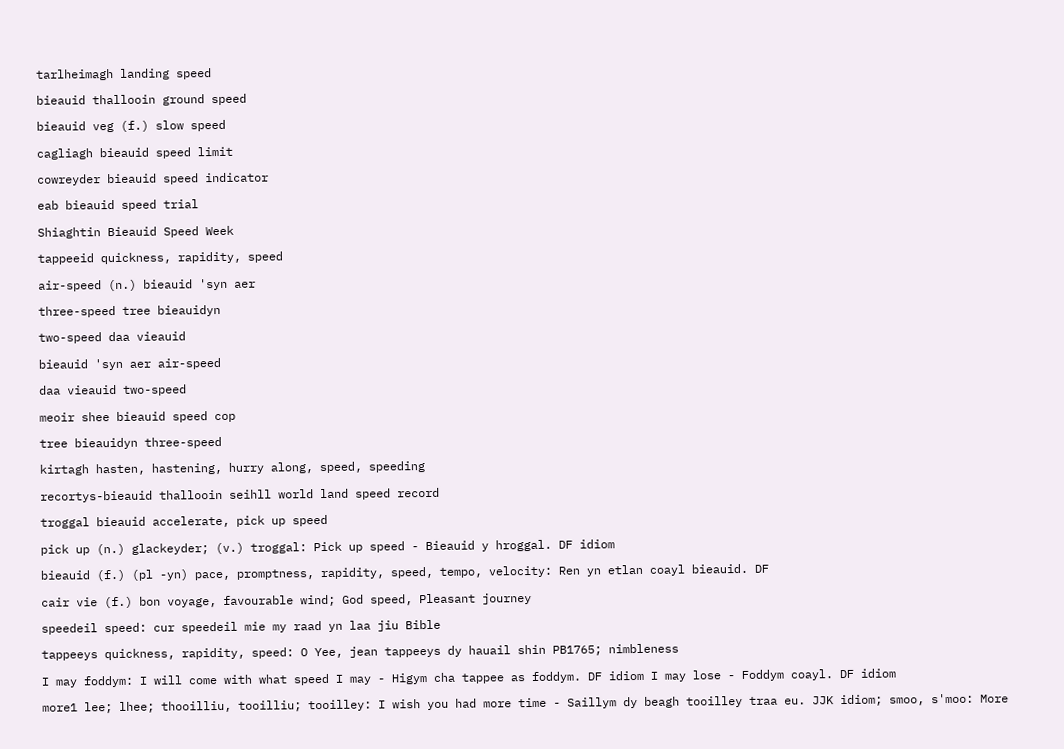tarlheimagh landing speed

bieauid thallooin ground speed

bieauid veg (f.) slow speed

cagliagh bieauid speed limit

cowreyder bieauid speed indicator

eab bieauid speed trial

Shiaghtin Bieauid Speed Week

tappeeid quickness, rapidity, speed

air-speed (n.) bieauid 'syn aer

three-speed tree bieauidyn

two-speed daa vieauid

bieauid 'syn aer air-speed

daa vieauid two-speed

meoir shee bieauid speed cop

tree bieauidyn three-speed

kirtagh hasten, hastening, hurry along, speed, speeding

recortys-bieauid thallooin seihll world land speed record

troggal bieauid accelerate, pick up speed

pick up (n.) glackeyder; (v.) troggal: Pick up speed - Bieauid y hroggal. DF idiom

bieauid (f.) (pl -yn) pace, promptness, rapidity, speed, tempo, velocity: Ren yn etlan coayl bieauid. DF

cair vie (f.) bon voyage, favourable wind; God speed, Pleasant journey

speedeil speed: cur speedeil mie my raad yn laa jiu Bible

tappeeys quickness, rapidity, speed: O Yee, jean tappeeys dy hauail shin PB1765; nimbleness

I may foddym: I will come with what speed I may - Higym cha tappee as foddym. DF idiom I may lose - Foddym coayl. DF idiom

more1 lee; lhee; thooilliu, tooilliu; tooilley: I wish you had more time - Saillym dy beagh tooilley traa eu. JJK idiom; smoo, s'moo: More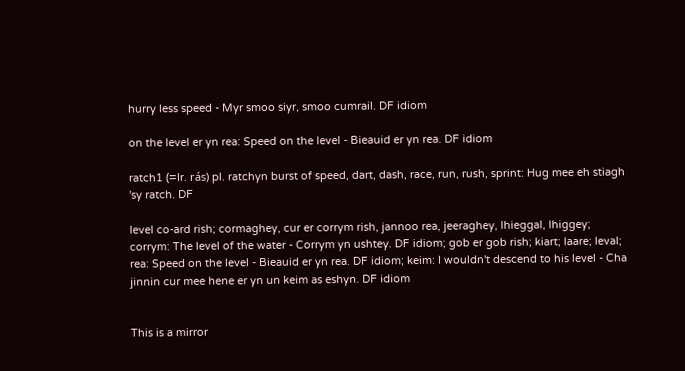hurry less speed - Myr smoo siyr, smoo cumrail. DF idiom

on the level er yn rea: Speed on the level - Bieauid er yn rea. DF idiom

ratch1 (=Ir. rás) pl. ratchyn burst of speed, dart, dash, race, run, rush, sprint: Hug mee eh stiagh 'sy ratch. DF

level co-ard rish; cormaghey, cur er corrym rish, jannoo rea, jeeraghey, lhieggal, lhiggey; corrym: The level of the water - Corrym yn ushtey. DF idiom; gob er gob rish; kiart; laare; leval; rea: Speed on the level - Bieauid er yn rea. DF idiom; keim: I wouldn't descend to his level - Cha jinnin cur mee hene er yn un keim as eshyn. DF idiom


This is a mirror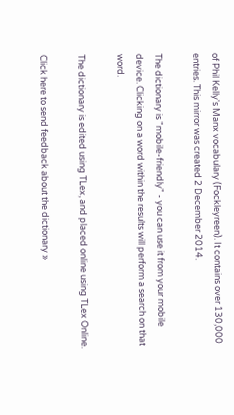of Phil Kelly's Manx vocabulary (Fockleyreen). It contains over 130,000 entries. This mirror was created 2 December 2014.

The dictionary is "mobile-friendly" - you can use it from your mobile device. Clicking on a word within the results will perform a search on that word.

The dictionary is edited using TLex, and placed online using TLex Online.

Click here to send feedback about the dictionary »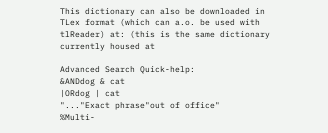This dictionary can also be downloaded in TLex format (which can a.o. be used with tlReader) at: (this is the same dictionary currently housed at

Advanced Search Quick-help:
&ANDdog & cat
|ORdog | cat
"..."Exact phrase"out of office"
%Multi-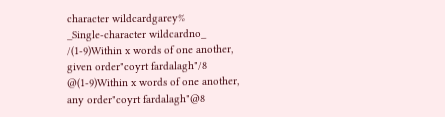character wildcardgarey%
_Single-character wildcardno_
/(1-9)Within x words of one another, given order"coyrt fardalagh"/8
@(1-9)Within x words of one another, any order"coyrt fardalagh"@8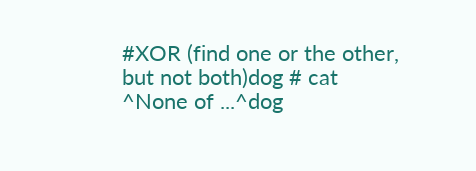#XOR (find one or the other, but not both)dog # cat
^None of ...^dog